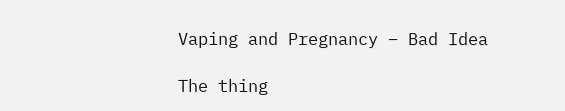Vaping and Pregnancy – Bad Idea

The thing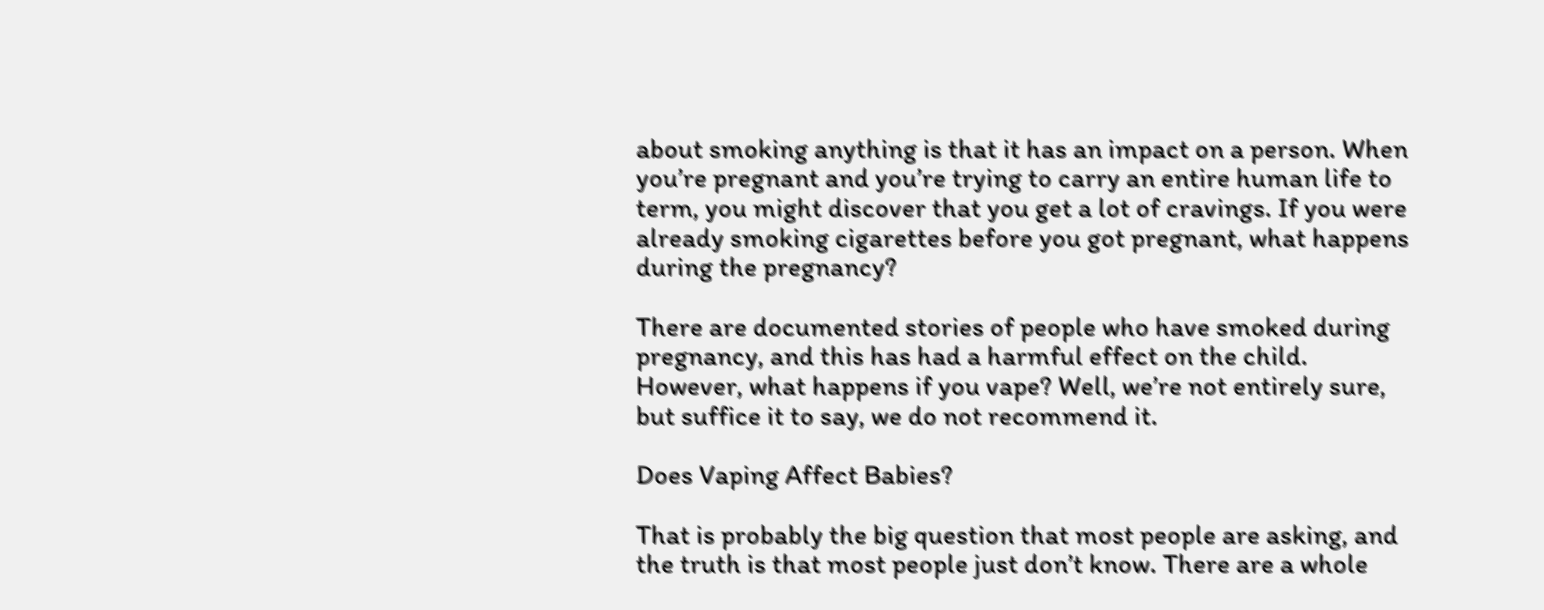about smoking anything is that it has an impact on a person. When you’re pregnant and you’re trying to carry an entire human life to term, you might discover that you get a lot of cravings. If you were already smoking cigarettes before you got pregnant, what happens during the pregnancy?

There are documented stories of people who have smoked during pregnancy, and this has had a harmful effect on the child. However, what happens if you vape? Well, we’re not entirely sure, but suffice it to say, we do not recommend it.

Does Vaping Affect Babies?

That is probably the big question that most people are asking, and the truth is that most people just don’t know. There are a whole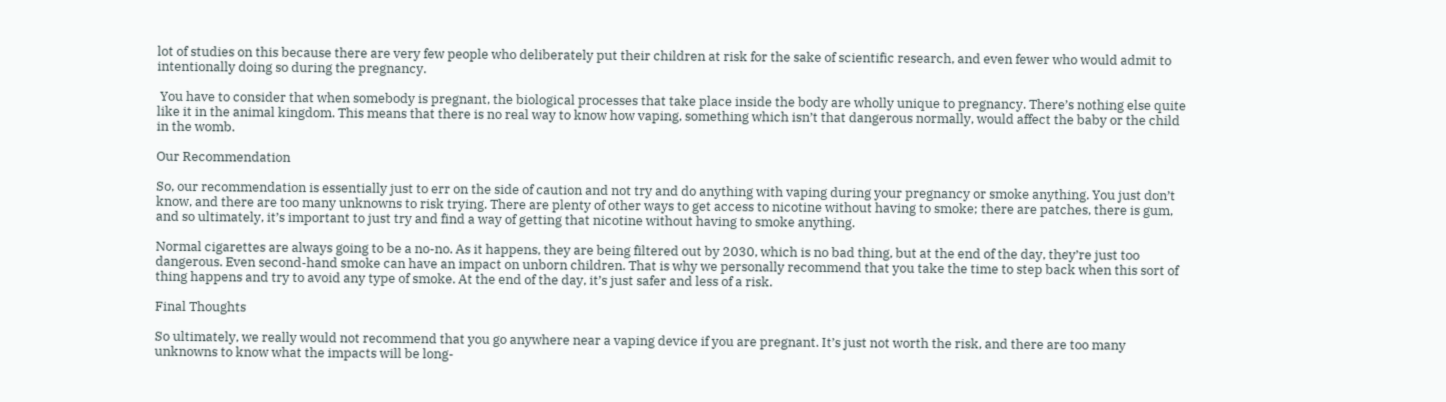lot of studies on this because there are very few people who deliberately put their children at risk for the sake of scientific research, and even fewer who would admit to intentionally doing so during the pregnancy.

 You have to consider that when somebody is pregnant, the biological processes that take place inside the body are wholly unique to pregnancy. There’s nothing else quite like it in the animal kingdom. This means that there is no real way to know how vaping, something which isn’t that dangerous normally, would affect the baby or the child in the womb.

Our Recommendation

So, our recommendation is essentially just to err on the side of caution and not try and do anything with vaping during your pregnancy or smoke anything. You just don’t know, and there are too many unknowns to risk trying. There are plenty of other ways to get access to nicotine without having to smoke; there are patches, there is gum, and so ultimately, it’s important to just try and find a way of getting that nicotine without having to smoke anything.

Normal cigarettes are always going to be a no-no. As it happens, they are being filtered out by 2030, which is no bad thing, but at the end of the day, they’re just too dangerous. Even second-hand smoke can have an impact on unborn children. That is why we personally recommend that you take the time to step back when this sort of thing happens and try to avoid any type of smoke. At the end of the day, it’s just safer and less of a risk.

Final Thoughts

So ultimately, we really would not recommend that you go anywhere near a vaping device if you are pregnant. It’s just not worth the risk, and there are too many unknowns to know what the impacts will be long-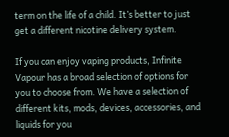term on the life of a child. It’s better to just get a different nicotine delivery system.

If you can enjoy vaping products, Infinite Vapour has a broad selection of options for you to choose from. We have a selection of different kits, mods, devices, accessories, and liquids for you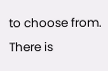to choose from. There is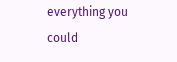everything you could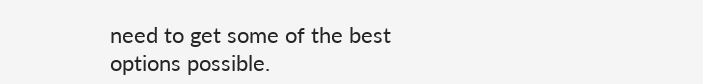need to get some of the best options possible.